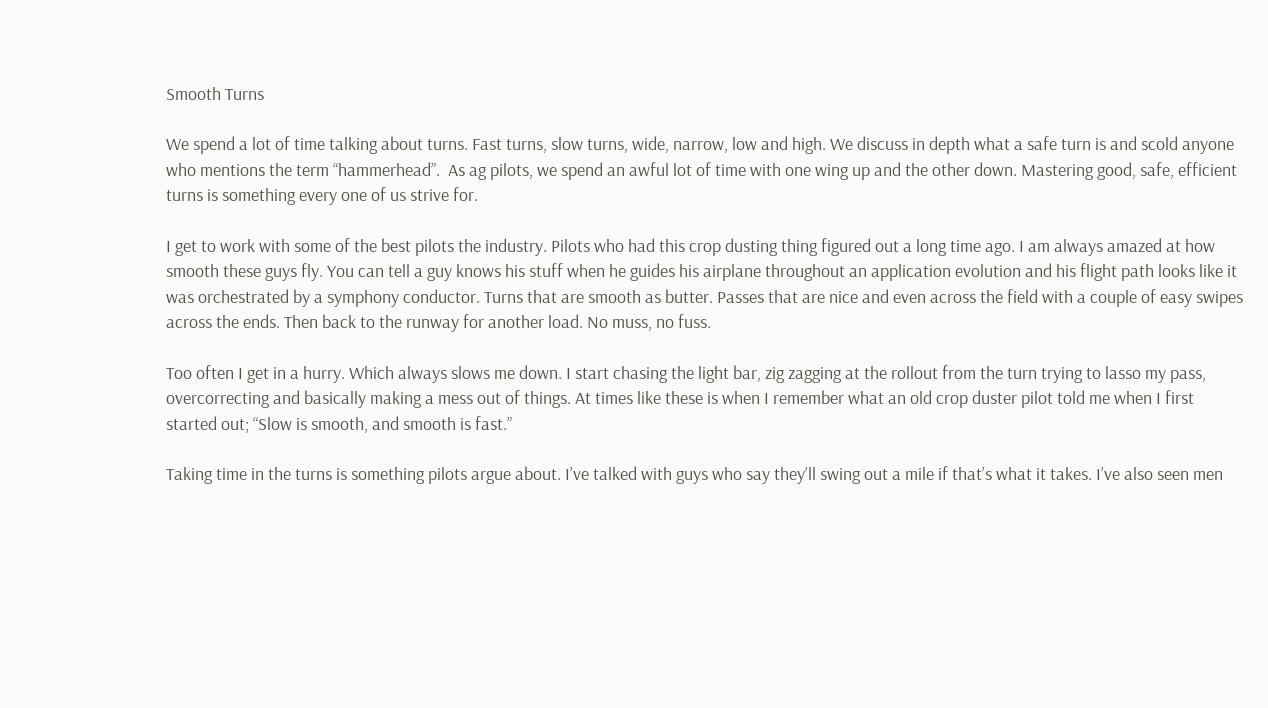Smooth Turns

We spend a lot of time talking about turns. Fast turns, slow turns, wide, narrow, low and high. We discuss in depth what a safe turn is and scold anyone who mentions the term “hammerhead”.  As ag pilots, we spend an awful lot of time with one wing up and the other down. Mastering good, safe, efficient turns is something every one of us strive for.

I get to work with some of the best pilots the industry. Pilots who had this crop dusting thing figured out a long time ago. I am always amazed at how smooth these guys fly. You can tell a guy knows his stuff when he guides his airplane throughout an application evolution and his flight path looks like it was orchestrated by a symphony conductor. Turns that are smooth as butter. Passes that are nice and even across the field with a couple of easy swipes across the ends. Then back to the runway for another load. No muss, no fuss.

Too often I get in a hurry. Which always slows me down. I start chasing the light bar, zig zagging at the rollout from the turn trying to lasso my pass, overcorrecting and basically making a mess out of things. At times like these is when I remember what an old crop duster pilot told me when I first started out; “Slow is smooth, and smooth is fast.”

Taking time in the turns is something pilots argue about. I’ve talked with guys who say they’ll swing out a mile if that’s what it takes. I’ve also seen men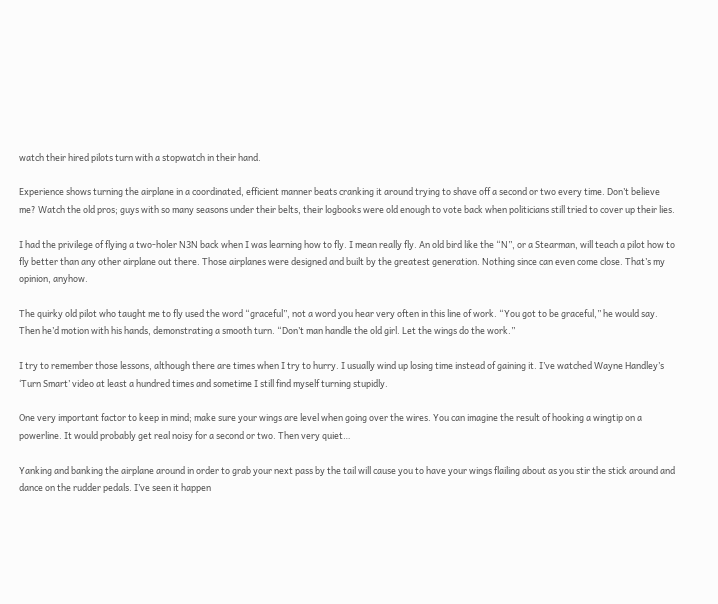watch their hired pilots turn with a stopwatch in their hand.

Experience shows turning the airplane in a coordinated, efficient manner beats cranking it around trying to shave off a second or two every time. Don’t believe me? Watch the old pros; guys with so many seasons under their belts, their logbooks were old enough to vote back when politicians still tried to cover up their lies.

I had the privilege of flying a two-holer N3N back when I was learning how to fly. I mean really fly. An old bird like the “N”, or a Stearman, will teach a pilot how to fly better than any other airplane out there. Those airplanes were designed and built by the greatest generation. Nothing since can even come close. That’s my opinion, anyhow.

The quirky old pilot who taught me to fly used the word “graceful”, not a word you hear very often in this line of work. “You got to be graceful,” he would say. Then he’d motion with his hands, demonstrating a smooth turn. “Don’t man handle the old girl. Let the wings do the work.”

I try to remember those lessons, although there are times when I try to hurry. I usually wind up losing time instead of gaining it. I’ve watched Wayne Handley’s ‘Turn Smart’ video at least a hundred times and sometime I still find myself turning stupidly.

One very important factor to keep in mind; make sure your wings are level when going over the wires. You can imagine the result of hooking a wingtip on a powerline. It would probably get real noisy for a second or two. Then very quiet…

Yanking and banking the airplane around in order to grab your next pass by the tail will cause you to have your wings flailing about as you stir the stick around and dance on the rudder pedals. I’ve seen it happen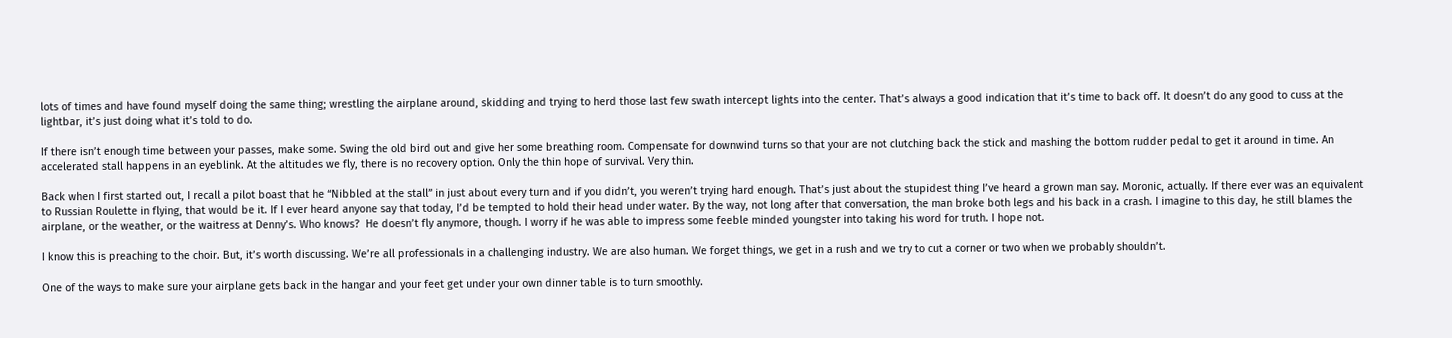lots of times and have found myself doing the same thing; wrestling the airplane around, skidding and trying to herd those last few swath intercept lights into the center. That’s always a good indication that it’s time to back off. It doesn’t do any good to cuss at the lightbar, it’s just doing what it’s told to do.

If there isn’t enough time between your passes, make some. Swing the old bird out and give her some breathing room. Compensate for downwind turns so that your are not clutching back the stick and mashing the bottom rudder pedal to get it around in time. An accelerated stall happens in an eyeblink. At the altitudes we fly, there is no recovery option. Only the thin hope of survival. Very thin.

Back when I first started out, I recall a pilot boast that he “Nibbled at the stall” in just about every turn and if you didn’t, you weren’t trying hard enough. That’s just about the stupidest thing I’ve heard a grown man say. Moronic, actually. If there ever was an equivalent to Russian Roulette in flying, that would be it. If I ever heard anyone say that today, I’d be tempted to hold their head under water. By the way, not long after that conversation, the man broke both legs and his back in a crash. I imagine to this day, he still blames the airplane, or the weather, or the waitress at Denny’s. Who knows?  He doesn’t fly anymore, though. I worry if he was able to impress some feeble minded youngster into taking his word for truth. I hope not.

I know this is preaching to the choir. But, it’s worth discussing. We’re all professionals in a challenging industry. We are also human. We forget things, we get in a rush and we try to cut a corner or two when we probably shouldn’t.

One of the ways to make sure your airplane gets back in the hangar and your feet get under your own dinner table is to turn smoothly.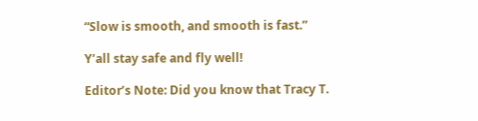“Slow is smooth, and smooth is fast.”

Y’all stay safe and fly well!

Editor’s Note: Did you know that Tracy T.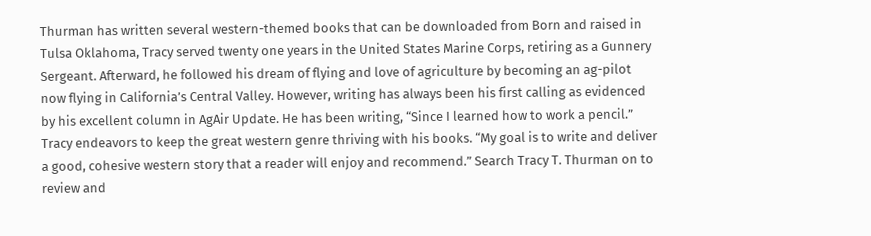Thurman has written several western-themed books that can be downloaded from Born and raised in Tulsa Oklahoma, Tracy served twenty one years in the United States Marine Corps, retiring as a Gunnery Sergeant. Afterward, he followed his dream of flying and love of agriculture by becoming an ag-pilot now flying in California’s Central Valley. However, writing has always been his first calling as evidenced by his excellent column in AgAir Update. He has been writing, “Since I learned how to work a pencil.” Tracy endeavors to keep the great western genre thriving with his books. “My goal is to write and deliver a good, cohesive western story that a reader will enjoy and recommend.” Search Tracy T. Thurman on to review and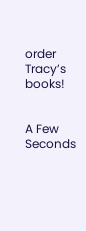order Tracy’s books!


A Few Seconds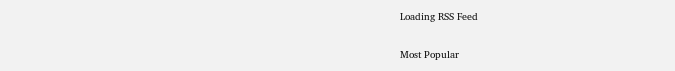Loading RSS Feed

Most Popular